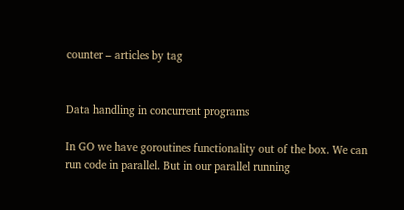counter – articles by tag


Data handling in concurrent programs

In GO we have goroutines functionality out of the box. We can run code in parallel. But in our parallel running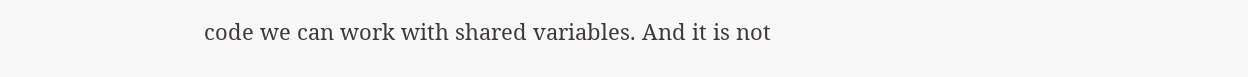code we can work with shared variables. And it is not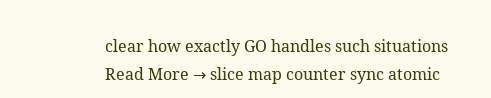clear how exactly GO handles such situations
Read More → slice map counter sync atomic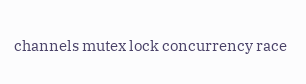channels mutex lock concurrency race